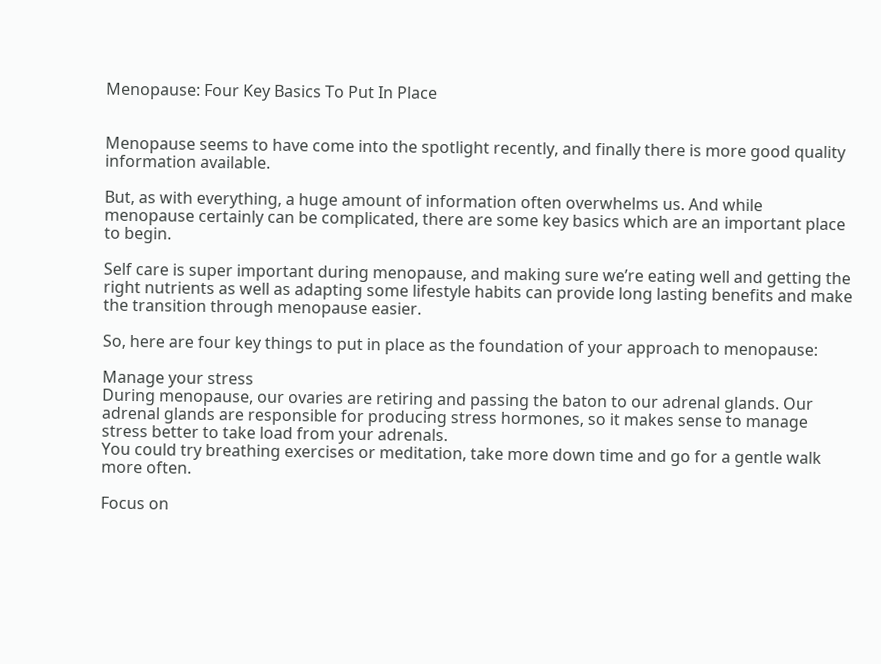Menopause: Four Key Basics To Put In Place


Menopause seems to have come into the spotlight recently, and finally there is more good quality information available.

But, as with everything, a huge amount of information often overwhelms us. And while menopause certainly can be complicated, there are some key basics which are an important place to begin.

Self care is super important during menopause, and making sure we’re eating well and getting the right nutrients as well as adapting some lifestyle habits can provide long lasting benefits and make the transition through menopause easier.

So, here are four key things to put in place as the foundation of your approach to menopause:

Manage your stress
During menopause, our ovaries are retiring and passing the baton to our adrenal glands. Our adrenal glands are responsible for producing stress hormones, so it makes sense to manage stress better to take load from your adrenals.
You could try breathing exercises or meditation, take more down time and go for a gentle walk more often.

Focus on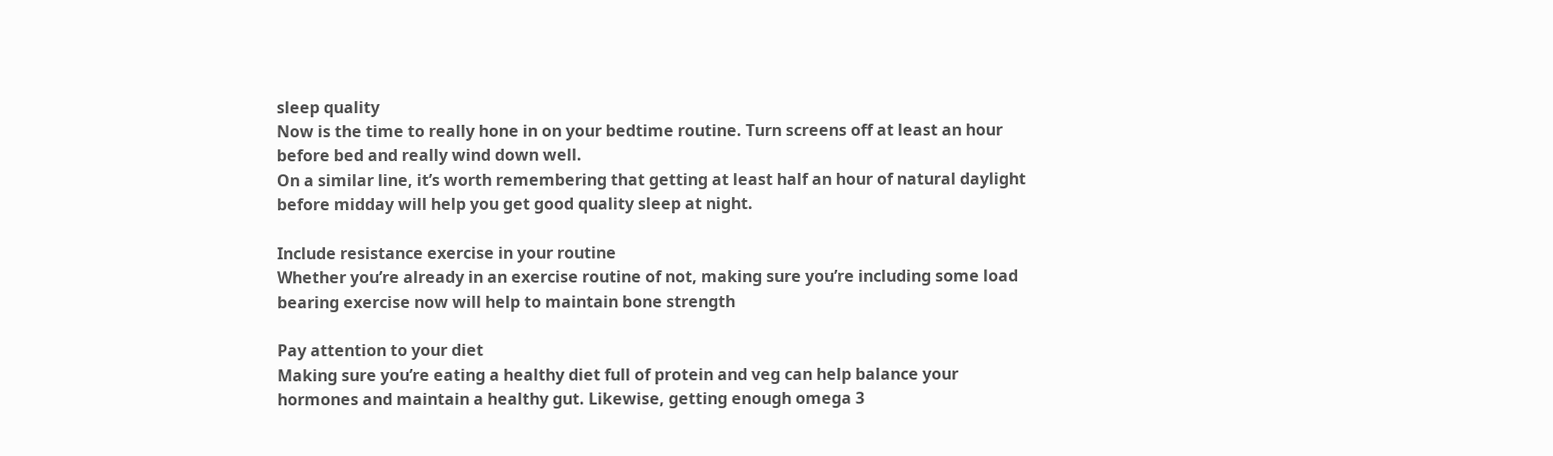sleep quality
Now is the time to really hone in on your bedtime routine. Turn screens off at least an hour before bed and really wind down well.
On a similar line, it’s worth remembering that getting at least half an hour of natural daylight before midday will help you get good quality sleep at night.

Include resistance exercise in your routine
Whether you’re already in an exercise routine of not, making sure you’re including some load bearing exercise now will help to maintain bone strength

Pay attention to your diet
Making sure you’re eating a healthy diet full of protein and veg can help balance your hormones and maintain a healthy gut. Likewise, getting enough omega 3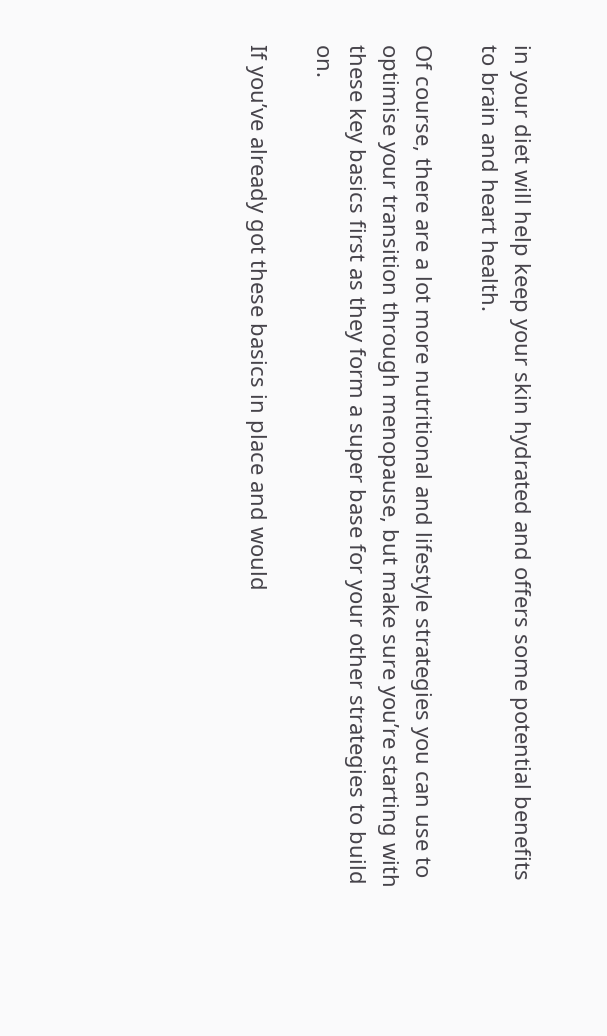in your diet will help keep your skin hydrated and offers some potential benefits to brain and heart health.

Of course, there are a lot more nutritional and lifestyle strategies you can use to optimise your transition through menopause, but make sure you’re starting with these key basics first as they form a super base for your other strategies to build on.

If you’ve already got these basics in place and would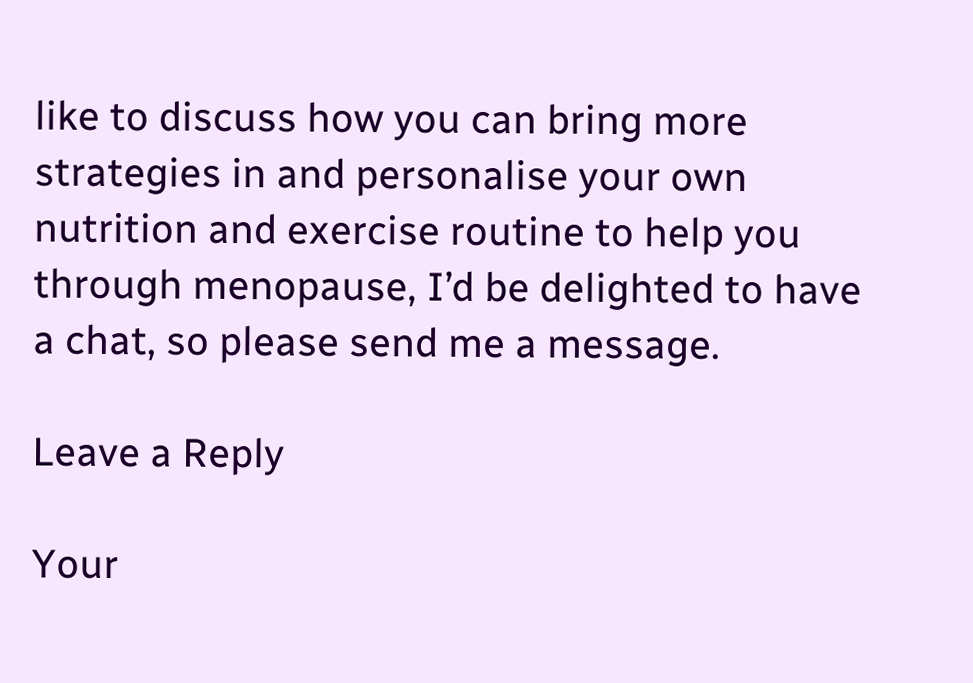like to discuss how you can bring more strategies in and personalise your own nutrition and exercise routine to help you through menopause, I’d be delighted to have a chat, so please send me a message.

Leave a Reply

Your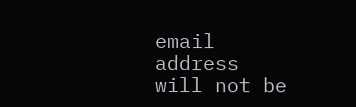email address will not be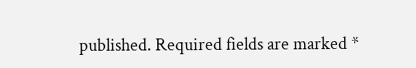published. Required fields are marked *